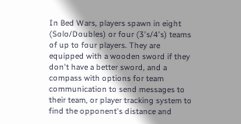In Bed Wars, players spawn in eight (Solo/Doubles) or four (3's/4's) teams of up to four players. They are equipped with a wooden sword if they don't have a better sword, and a compass with options for team communication to send messages to their team, or player tracking system to find the opponent's distance and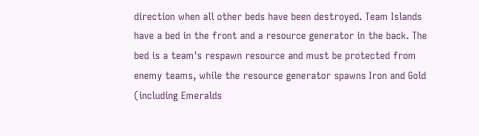direction when all other beds have been destroyed. Team Islands have a bed in the front and a resource generator in the back. The bed is a team's respawn resource and must be protected from enemy teams, while the resource generator spawns Iron and Gold (including Emeralds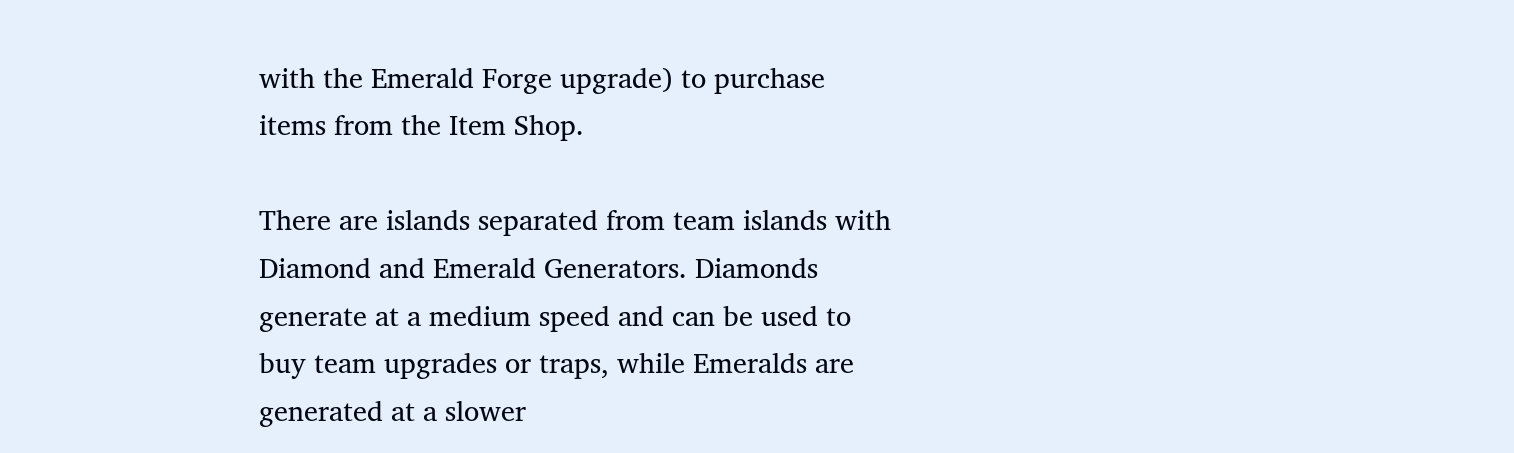with the Emerald Forge upgrade) to purchase items from the Item Shop.

There are islands separated from team islands with Diamond and Emerald Generators. Diamonds generate at a medium speed and can be used to buy team upgrades or traps, while Emeralds are generated at a slower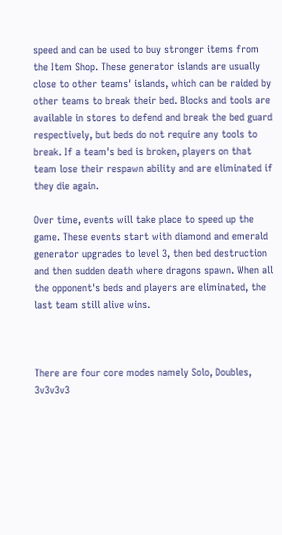speed and can be used to buy stronger items from the Item Shop. These generator islands are usually close to other teams' islands, which can be raided by other teams to break their bed. Blocks and tools are available in stores to defend and break the bed guard respectively, but beds do not require any tools to break. If a team's bed is broken, players on that team lose their respawn ability and are eliminated if they die again.

Over time, events will take place to speed up the game. These events start with diamond and emerald generator upgrades to level 3, then bed destruction and then sudden death where dragons spawn. When all the opponent's beds and players are eliminated, the last team still alive wins.



There are four core modes namely Solo, Doubles, 3v3v3v3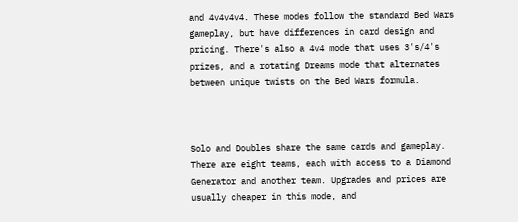and 4v4v4v4. These modes follow the standard Bed Wars gameplay, but have differences in card design and pricing. There's also a 4v4 mode that uses 3's/4's prizes, and a rotating Dreams mode that alternates between unique twists on the Bed Wars formula.



Solo and Doubles share the same cards and gameplay. There are eight teams, each with access to a Diamond Generator and another team. Upgrades and prices are usually cheaper in this mode, and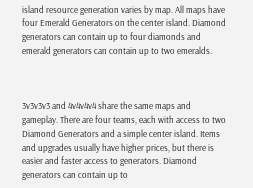island resource generation varies by map. All maps have four Emerald Generators on the center island. Diamond generators can contain up to four diamonds and emerald generators can contain up to two emeralds.



3v3v3v3 and 4v4v4v4 share the same maps and gameplay. There are four teams, each with access to two Diamond Generators and a simple center island. Items and upgrades usually have higher prices, but there is easier and faster access to generators. Diamond generators can contain up to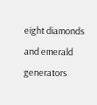eight diamonds and emerald generators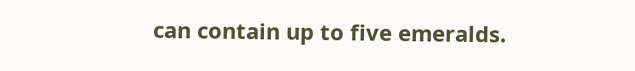can contain up to five emeralds.